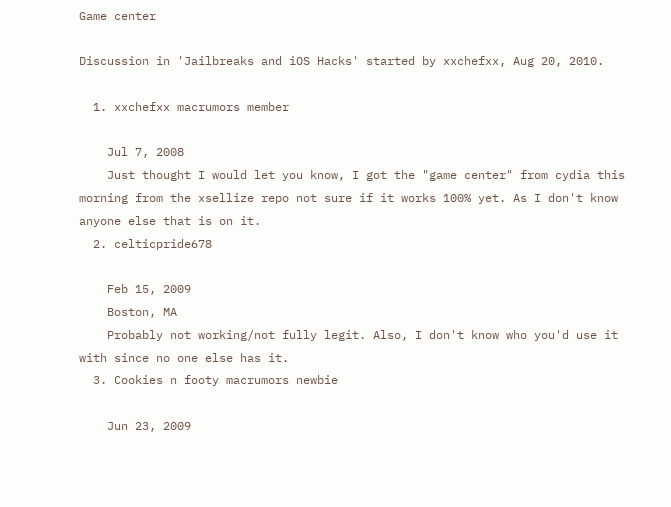Game center

Discussion in 'Jailbreaks and iOS Hacks' started by xxchefxx, Aug 20, 2010.

  1. xxchefxx macrumors member

    Jul 7, 2008
    Just thought I would let you know, I got the "game center" from cydia this morning from the xsellize repo not sure if it works 100% yet. As I don't know anyone else that is on it.
  2. celticpride678

    Feb 15, 2009
    Boston, MA
    Probably not working/not fully legit. Also, I don't know who you'd use it with since no one else has it.
  3. Cookies n footy macrumors newbie

    Jun 23, 2009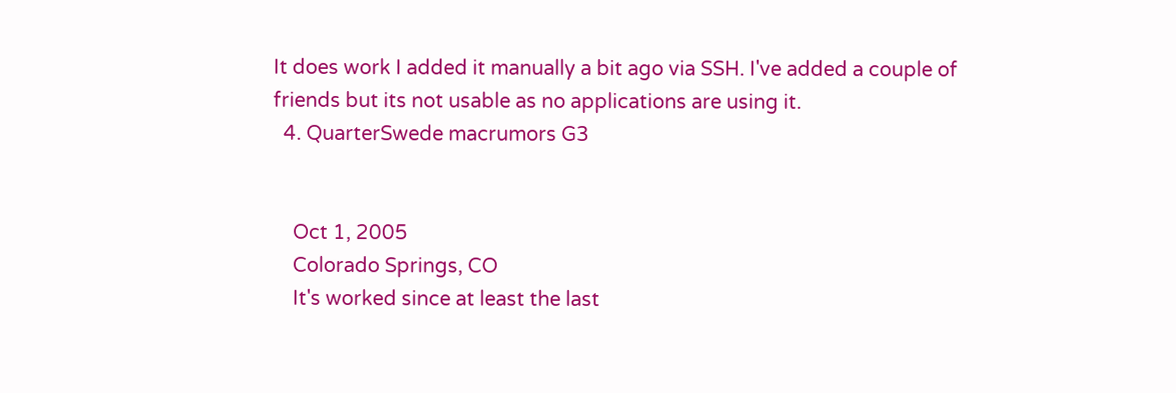It does work I added it manually a bit ago via SSH. I've added a couple of friends but its not usable as no applications are using it.
  4. QuarterSwede macrumors G3


    Oct 1, 2005
    Colorado Springs, CO
    It's worked since at least the last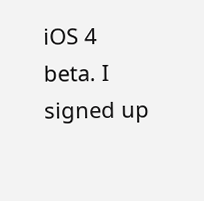iOS 4 beta. I signed up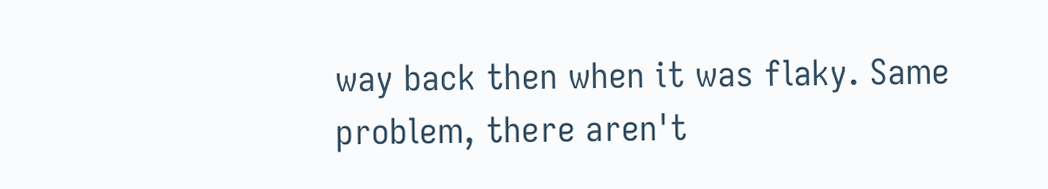way back then when it was flaky. Same problem, there aren't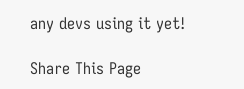any devs using it yet!

Share This Page